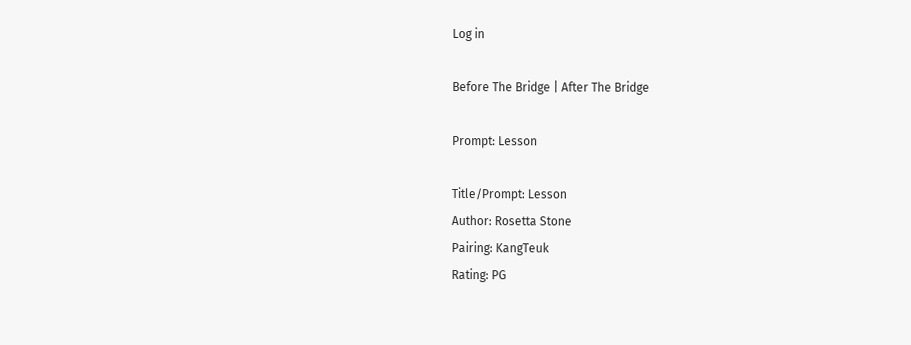Log in

Before The Bridge | After The Bridge

Prompt: Lesson

Title/Prompt: Lesson
Author: Rosetta Stone
Pairing: KangTeuk
Rating: PG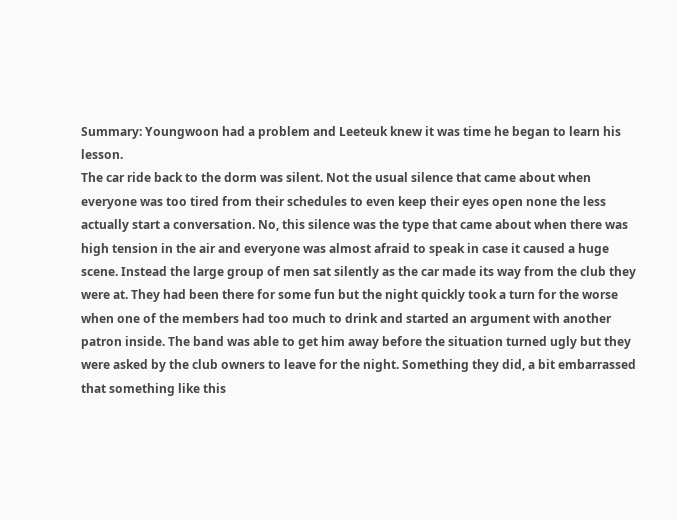Summary: Youngwoon had a problem and Leeteuk knew it was time he began to learn his lesson.
The car ride back to the dorm was silent. Not the usual silence that came about when everyone was too tired from their schedules to even keep their eyes open none the less actually start a conversation. No, this silence was the type that came about when there was high tension in the air and everyone was almost afraid to speak in case it caused a huge scene. Instead the large group of men sat silently as the car made its way from the club they were at. They had been there for some fun but the night quickly took a turn for the worse when one of the members had too much to drink and started an argument with another patron inside. The band was able to get him away before the situation turned ugly but they were asked by the club owners to leave for the night. Something they did, a bit embarrassed that something like this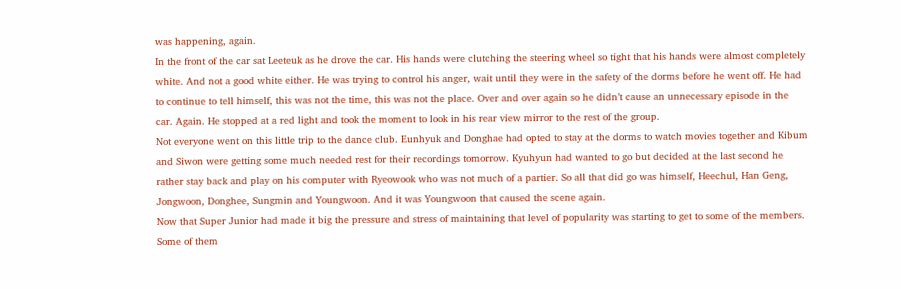was happening, again.
In the front of the car sat Leeteuk as he drove the car. His hands were clutching the steering wheel so tight that his hands were almost completely white. And not a good white either. He was trying to control his anger, wait until they were in the safety of the dorms before he went off. He had to continue to tell himself, this was not the time, this was not the place. Over and over again so he didn’t cause an unnecessary episode in the car. Again. He stopped at a red light and took the moment to look in his rear view mirror to the rest of the group.
Not everyone went on this little trip to the dance club. Eunhyuk and Donghae had opted to stay at the dorms to watch movies together and Kibum and Siwon were getting some much needed rest for their recordings tomorrow. Kyuhyun had wanted to go but decided at the last second he rather stay back and play on his computer with Ryeowook who was not much of a partier. So all that did go was himself, Heechul, Han Geng, Jongwoon, Donghee, Sungmin and Youngwoon. And it was Youngwoon that caused the scene again.
Now that Super Junior had made it big the pressure and stress of maintaining that level of popularity was starting to get to some of the members. Some of them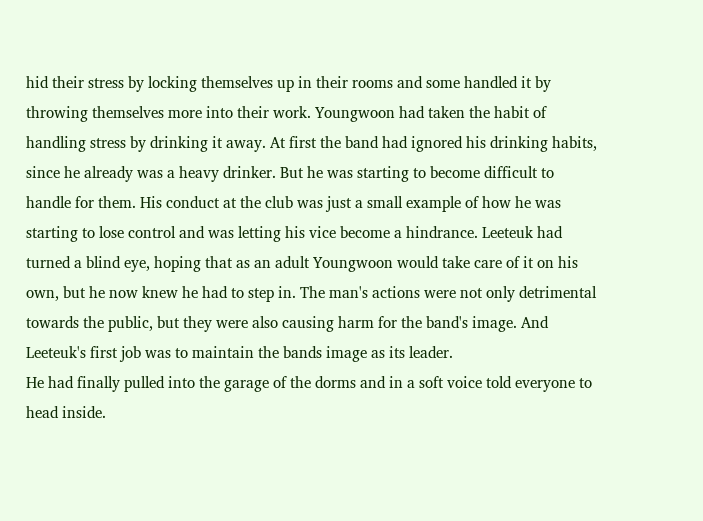hid their stress by locking themselves up in their rooms and some handled it by throwing themselves more into their work. Youngwoon had taken the habit of handling stress by drinking it away. At first the band had ignored his drinking habits, since he already was a heavy drinker. But he was starting to become difficult to handle for them. His conduct at the club was just a small example of how he was starting to lose control and was letting his vice become a hindrance. Leeteuk had turned a blind eye, hoping that as an adult Youngwoon would take care of it on his own, but he now knew he had to step in. The man's actions were not only detrimental towards the public, but they were also causing harm for the band's image. And Leeteuk's first job was to maintain the bands image as its leader.
He had finally pulled into the garage of the dorms and in a soft voice told everyone to head inside.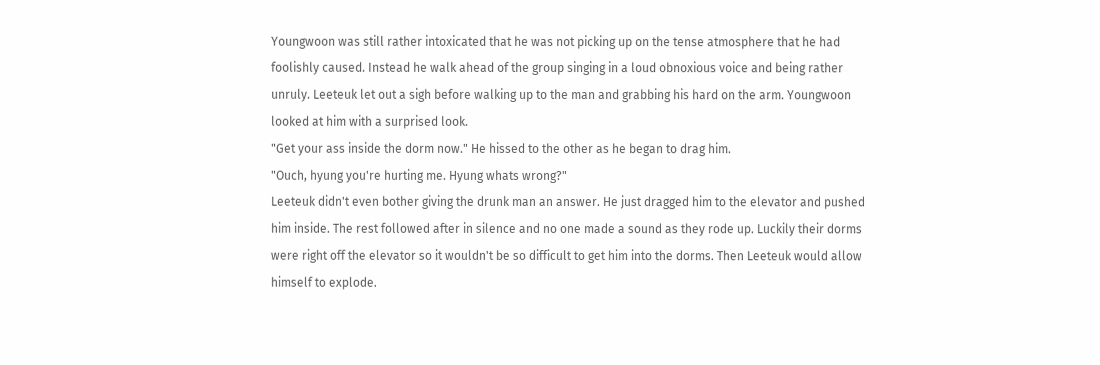Youngwoon was still rather intoxicated that he was not picking up on the tense atmosphere that he had foolishly caused. Instead he walk ahead of the group singing in a loud obnoxious voice and being rather unruly. Leeteuk let out a sigh before walking up to the man and grabbing his hard on the arm. Youngwoon looked at him with a surprised look.
"Get your ass inside the dorm now." He hissed to the other as he began to drag him.
"Ouch, hyung you're hurting me. Hyung whats wrong?"
Leeteuk didn't even bother giving the drunk man an answer. He just dragged him to the elevator and pushed him inside. The rest followed after in silence and no one made a sound as they rode up. Luckily their dorms were right off the elevator so it wouldn't be so difficult to get him into the dorms. Then Leeteuk would allow himself to explode.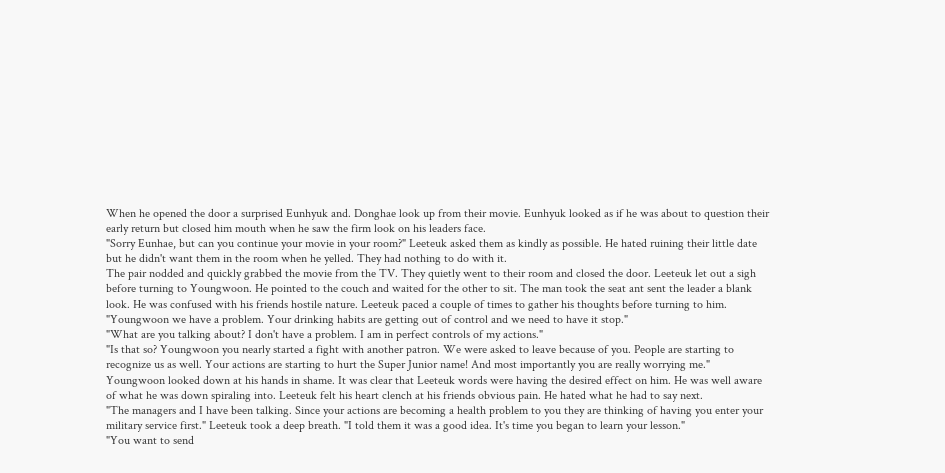When he opened the door a surprised Eunhyuk and. Donghae look up from their movie. Eunhyuk looked as if he was about to question their early return but closed him mouth when he saw the firm look on his leaders face.
"Sorry Eunhae, but can you continue your movie in your room?" Leeteuk asked them as kindly as possible. He hated ruining their little date but he didn't want them in the room when he yelled. They had nothing to do with it.
The pair nodded and quickly grabbed the movie from the TV. They quietly went to their room and closed the door. Leeteuk let out a sigh before turning to Youngwoon. He pointed to the couch and waited for the other to sit. The man took the seat ant sent the leader a blank look. He was confused with his friends hostile nature. Leeteuk paced a couple of times to gather his thoughts before turning to him.
"Youngwoon we have a problem. Your drinking habits are getting out of control and we need to have it stop."
"What are you talking about? I don't have a problem. I am in perfect controls of my actions."
"Is that so? Youngwoon you nearly started a fight with another patron. We were asked to leave because of you. People are starting to recognize us as well. Your actions are starting to hurt the Super Junior name! And most importantly you are really worrying me."
Youngwoon looked down at his hands in shame. It was clear that Leeteuk words were having the desired effect on him. He was well aware of what he was down spiraling into. Leeteuk felt his heart clench at his friends obvious pain. He hated what he had to say next.
"The managers and I have been talking. Since your actions are becoming a health problem to you they are thinking of having you enter your military service first." Leeteuk took a deep breath. "I told them it was a good idea. It's time you began to learn your lesson."
"You want to send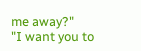me away?"
"I want you to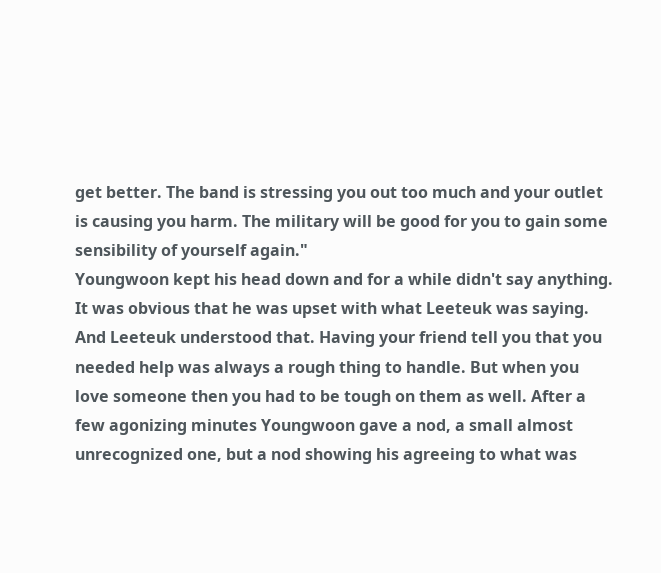get better. The band is stressing you out too much and your outlet is causing you harm. The military will be good for you to gain some sensibility of yourself again."
Youngwoon kept his head down and for a while didn't say anything. It was obvious that he was upset with what Leeteuk was saying. And Leeteuk understood that. Having your friend tell you that you needed help was always a rough thing to handle. But when you love someone then you had to be tough on them as well. After a few agonizing minutes Youngwoon gave a nod, a small almost unrecognized one, but a nod showing his agreeing to what was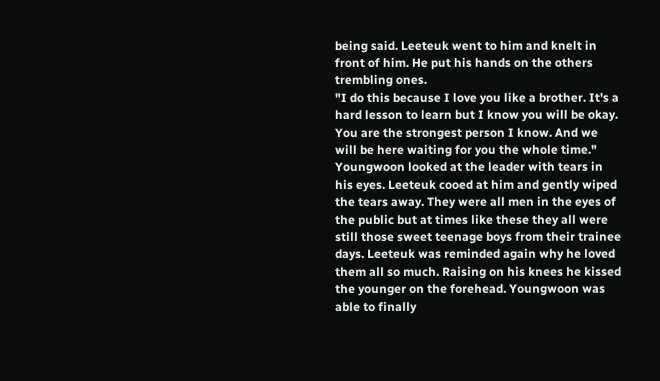being said. Leeteuk went to him and knelt in front of him. He put his hands on the others trembling ones.
"I do this because I love you like a brother. It's a hard lesson to learn but I know you will be okay. You are the strongest person I know. And we will be here waiting for you the whole time."
Youngwoon looked at the leader with tears in his eyes. Leeteuk cooed at him and gently wiped the tears away. They were all men in the eyes of the public but at times like these they all were still those sweet teenage boys from their trainee days. Leeteuk was reminded again why he loved them all so much. Raising on his knees he kissed the younger on the forehead. Youngwoon was able to finally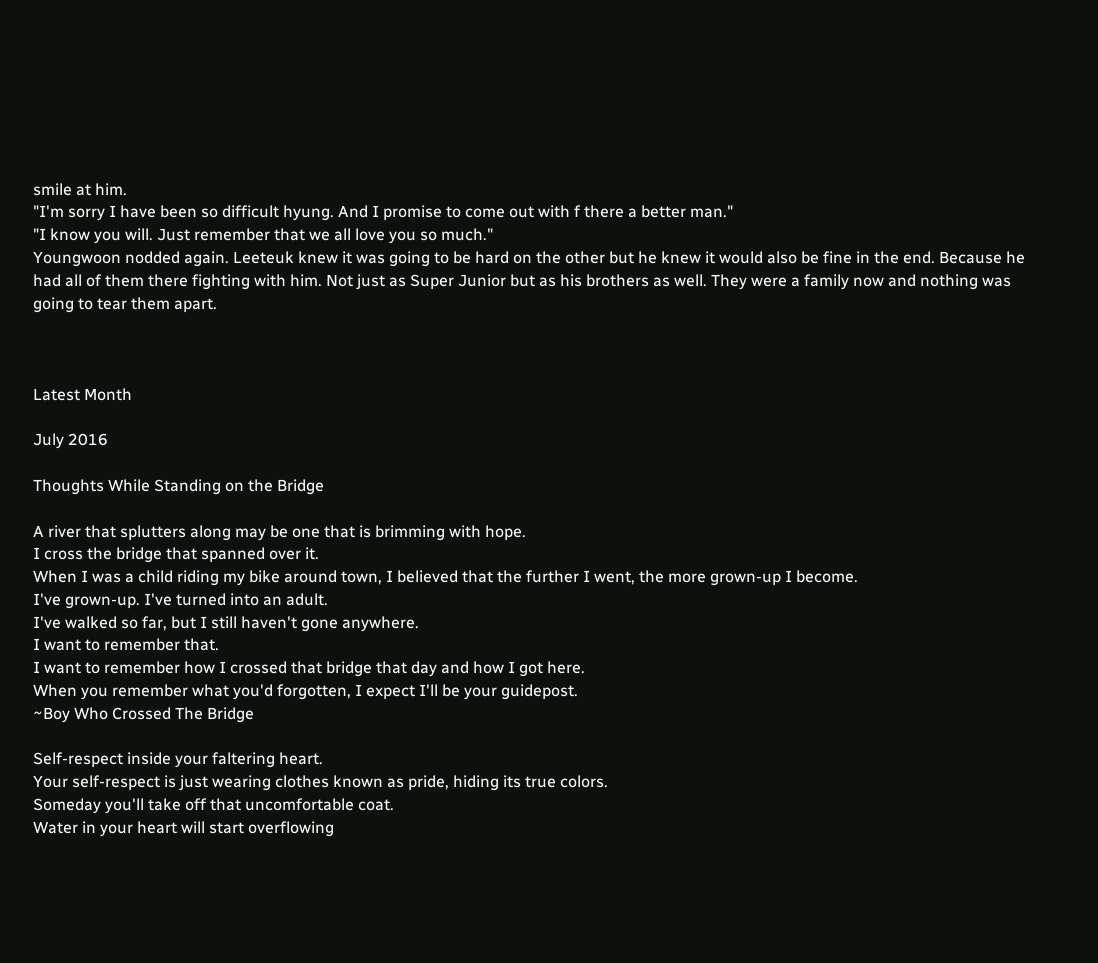smile at him.
"I'm sorry I have been so difficult hyung. And I promise to come out with f there a better man."
"I know you will. Just remember that we all love you so much."
Youngwoon nodded again. Leeteuk knew it was going to be hard on the other but he knew it would also be fine in the end. Because he had all of them there fighting with him. Not just as Super Junior but as his brothers as well. They were a family now and nothing was going to tear them apart.



Latest Month

July 2016

Thoughts While Standing on the Bridge

A river that splutters along may be one that is brimming with hope.
I cross the bridge that spanned over it.
When I was a child riding my bike around town, I believed that the further I went, the more grown-up I become.
I've grown-up. I've turned into an adult.
I've walked so far, but I still haven't gone anywhere.
I want to remember that.
I want to remember how I crossed that bridge that day and how I got here.
When you remember what you'd forgotten, I expect I'll be your guidepost.
~Boy Who Crossed The Bridge

Self-respect inside your faltering heart.
Your self-respect is just wearing clothes known as pride, hiding its true colors.
Someday you'll take off that uncomfortable coat.
Water in your heart will start overflowing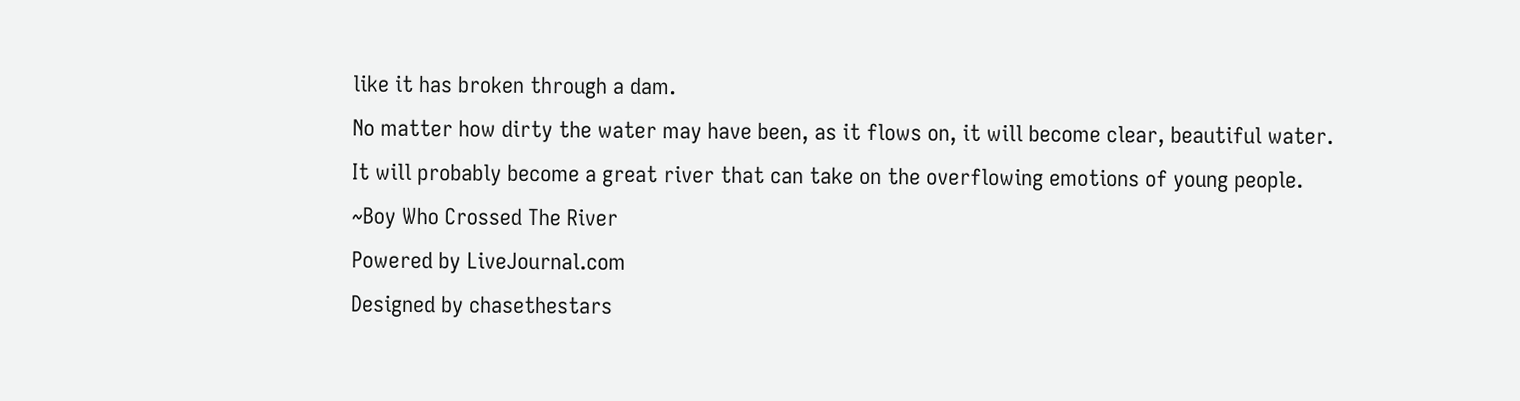like it has broken through a dam.
No matter how dirty the water may have been, as it flows on, it will become clear, beautiful water.
It will probably become a great river that can take on the overflowing emotions of young people.
~Boy Who Crossed The River
Powered by LiveJournal.com
Designed by chasethestars